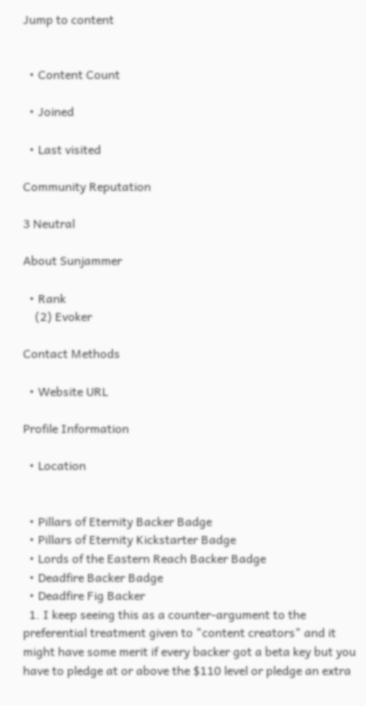Jump to content


  • Content Count

  • Joined

  • Last visited

Community Reputation

3 Neutral

About Sunjammer

  • Rank
    (2) Evoker

Contact Methods

  • Website URL

Profile Information

  • Location


  • Pillars of Eternity Backer Badge
  • Pillars of Eternity Kickstarter Badge
  • Lords of the Eastern Reach Backer Badge
  • Deadfire Backer Badge
  • Deadfire Fig Backer
  1. I keep seeing this as a counter-argument to the preferential treatment given to "content creators" and it might have some merit if every backer got a beta key but you have to pledge at or above the $110 level or pledge an extra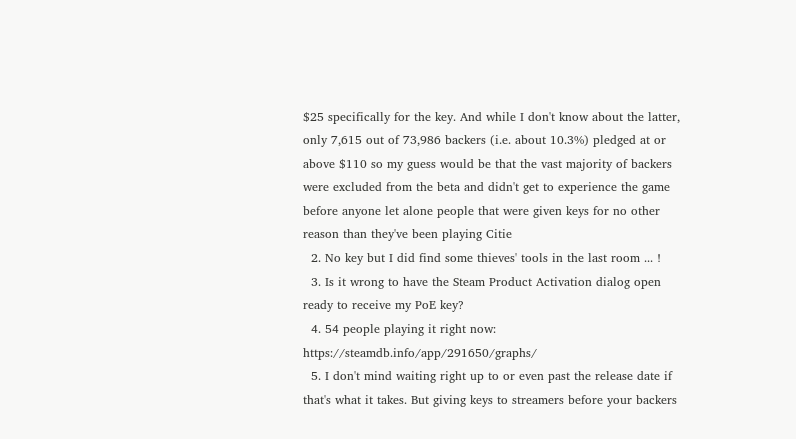$25 specifically for the key. And while I don't know about the latter, only 7,615 out of 73,986 backers (i.e. about 10.3%) pledged at or above $110 so my guess would be that the vast majority of backers were excluded from the beta and didn't get to experience the game before anyone let alone people that were given keys for no other reason than they've been playing Citie
  2. No key but I did find some thieves' tools in the last room ... !
  3. Is it wrong to have the Steam Product Activation dialog open ready to receive my PoE key?
  4. 54 people playing it right now: https://steamdb.info/app/291650/graphs/
  5. I don't mind waiting right up to or even past the release date if that's what it takes. But giving keys to streamers before your backers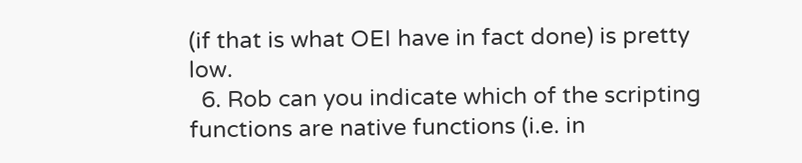(if that is what OEI have in fact done) is pretty low.
  6. Rob can you indicate which of the scripting functions are native functions (i.e. in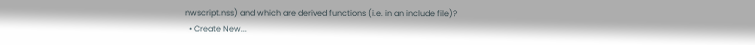nwscript.nss) and which are derived functions (i.e. in an include file)?
  • Create New...